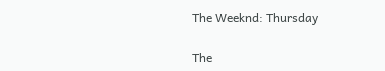The Weeknd: Thursday

The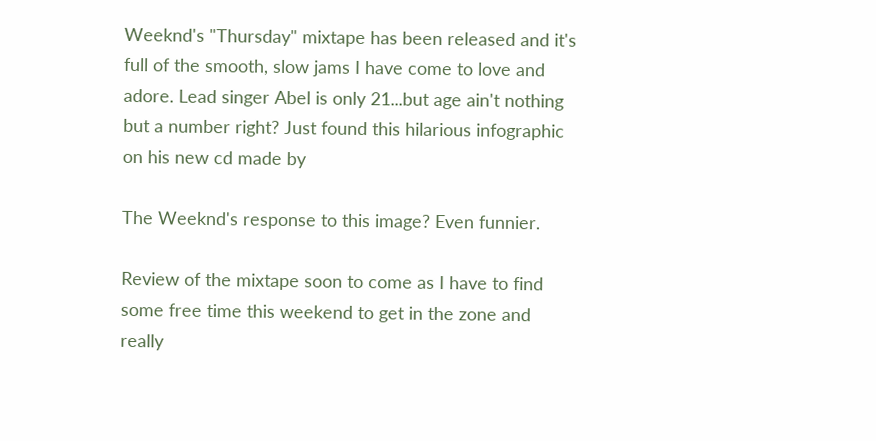Weeknd's "Thursday" mixtape has been released and it's full of the smooth, slow jams I have come to love and adore. Lead singer Abel is only 21...but age ain't nothing but a number right? Just found this hilarious infographic on his new cd made by

The Weeknd's response to this image? Even funnier.

Review of the mixtape soon to come as I have to find some free time this weekend to get in the zone and really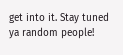get into it. Stay tuned ya random people!